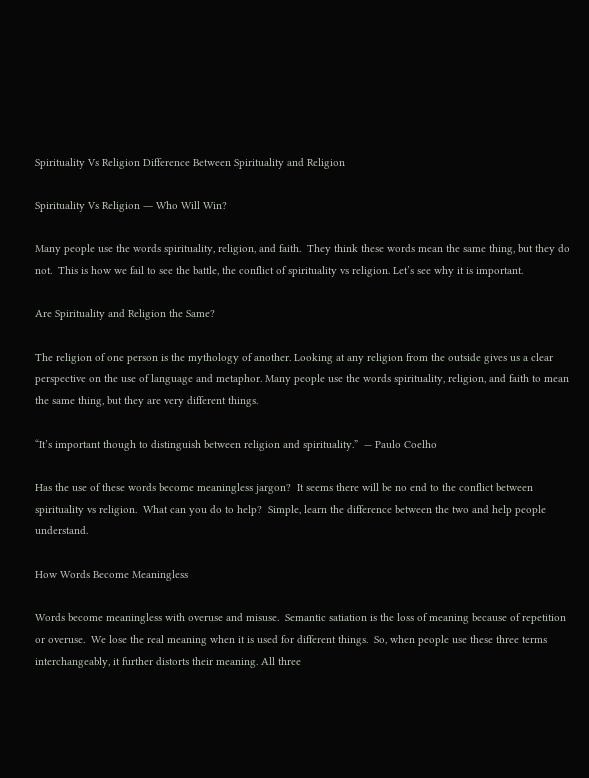Spirituality Vs Religion Difference Between Spirituality and Religion

Spirituality Vs Religion ― Who Will Win?

Many people use the words spirituality, religion, and faith.  They think these words mean the same thing, but they do not.  This is how we fail to see the battle, the conflict of spirituality vs religion. Let’s see why it is important.

Are Spirituality and Religion the Same?

The religion of one person is the mythology of another. Looking at any religion from the outside gives us a clear perspective on the use of language and metaphor. Many people use the words spirituality, religion, and faith to mean the same thing, but they are very different things.

“It’s important though to distinguish between religion and spirituality.”  — Paulo Coelho

Has the use of these words become meaningless jargon?  It seems there will be no end to the conflict between spirituality vs religion.  What can you do to help?  Simple, learn the difference between the two and help people understand.

How Words Become Meaningless

Words become meaningless with overuse and misuse.  Semantic satiation is the loss of meaning because of repetition or overuse.  We lose the real meaning when it is used for different things.  So, when people use these three terms interchangeably, it further distorts their meaning. All three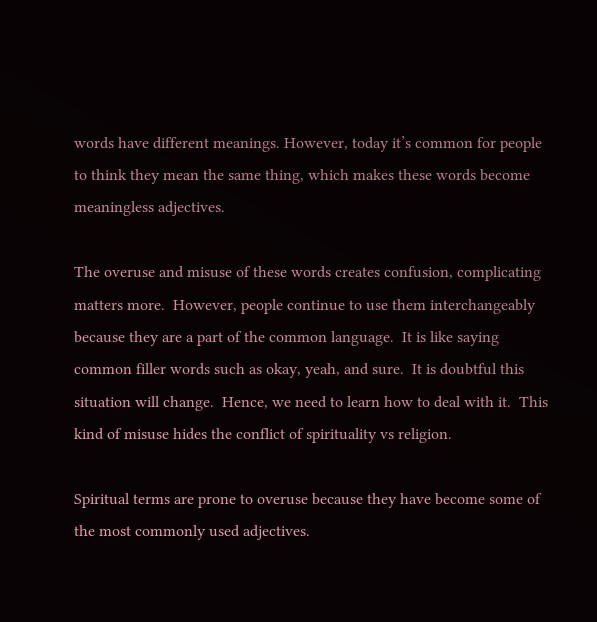words have different meanings. However, today it’s common for people to think they mean the same thing, which makes these words become meaningless adjectives.

The overuse and misuse of these words creates confusion, complicating matters more.  However, people continue to use them interchangeably because they are a part of the common language.  It is like saying common filler words such as okay, yeah, and sure.  It is doubtful this situation will change.  Hence, we need to learn how to deal with it.  This kind of misuse hides the conflict of spirituality vs religion.

Spiritual terms are prone to overuse because they have become some of the most commonly used adjectives.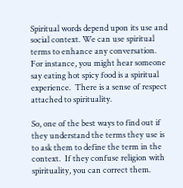Spiritual words depend upon its use and social context. We can use spiritual terms to enhance any conversation.   For instance, you might hear someone say eating hot spicy food is a spiritual experience.  There is a sense of respect attached to spirituality.

So, one of the best ways to find out if they understand the terms they use is to ask them to define the term in the context.  If they confuse religion with spirituality, you can correct them.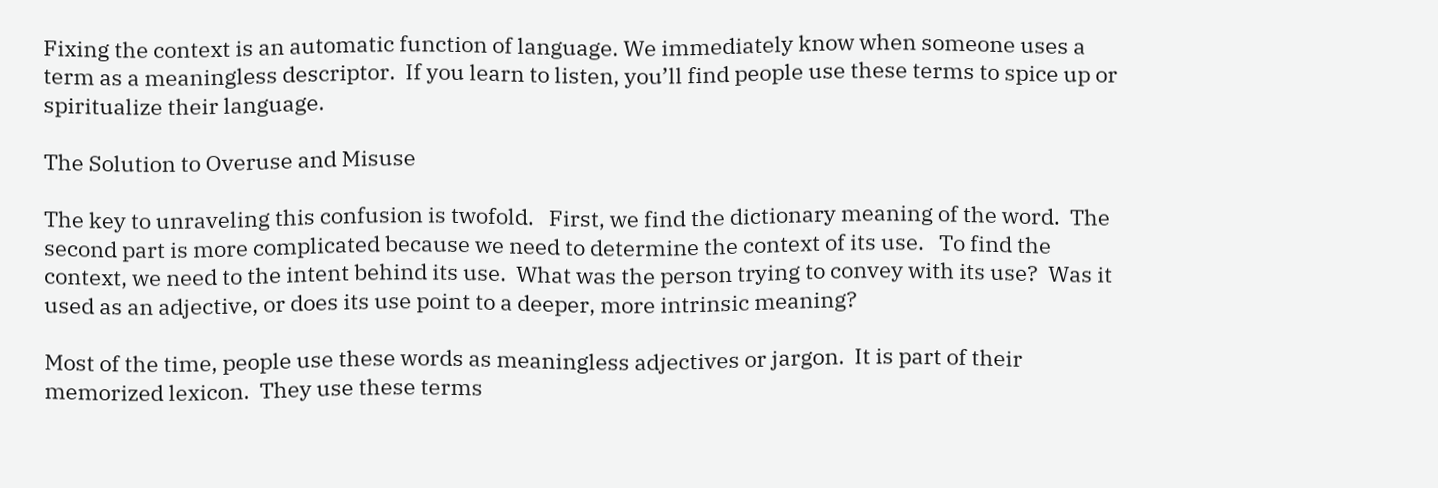Fixing the context is an automatic function of language. We immediately know when someone uses a term as a meaningless descriptor.  If you learn to listen, you’ll find people use these terms to spice up or spiritualize their language.

The Solution to Overuse and Misuse

The key to unraveling this confusion is twofold.   First, we find the dictionary meaning of the word.  The second part is more complicated because we need to determine the context of its use.   To find the context, we need to the intent behind its use.  What was the person trying to convey with its use?  Was it used as an adjective, or does its use point to a deeper, more intrinsic meaning?

Most of the time, people use these words as meaningless adjectives or jargon.  It is part of their memorized lexicon.  They use these terms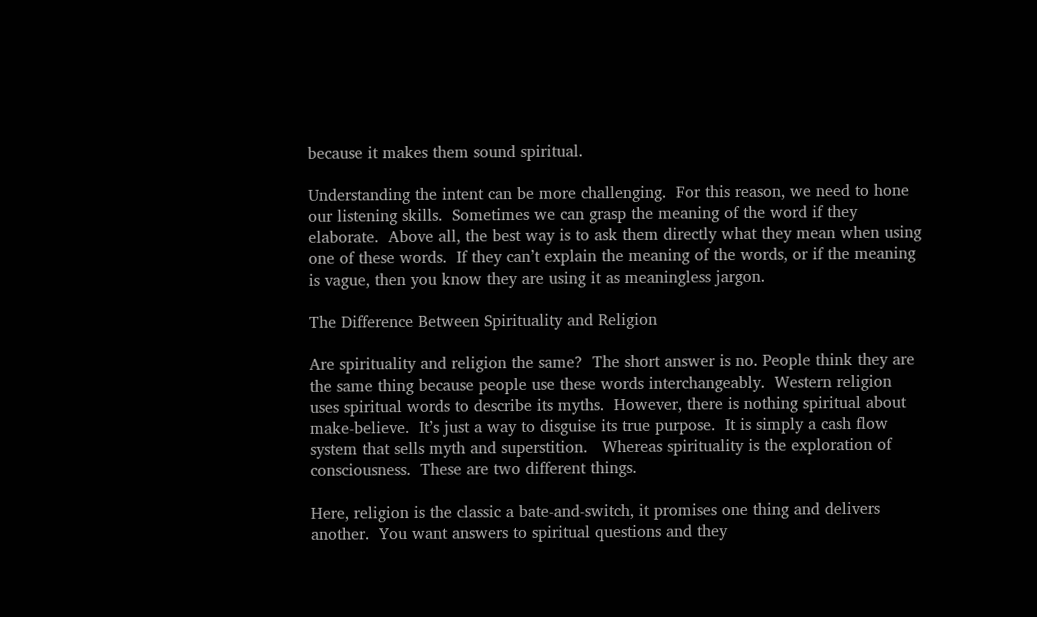because it makes them sound spiritual.

Understanding the intent can be more challenging.  For this reason, we need to hone our listening skills.  Sometimes we can grasp the meaning of the word if they elaborate.  Above all, the best way is to ask them directly what they mean when using one of these words.  If they can’t explain the meaning of the words, or if the meaning is vague, then you know they are using it as meaningless jargon.

The Difference Between Spirituality and Religion

Are spirituality and religion the same?  The short answer is no. People think they are the same thing because people use these words interchangeably.  Western religion uses spiritual words to describe its myths.  However, there is nothing spiritual about make-believe.  It’s just a way to disguise its true purpose.  It is simply a cash flow system that sells myth and superstition.   Whereas spirituality is the exploration of consciousness.  These are two different things.

Here, religion is the classic a bate-and-switch, it promises one thing and delivers another.  You want answers to spiritual questions and they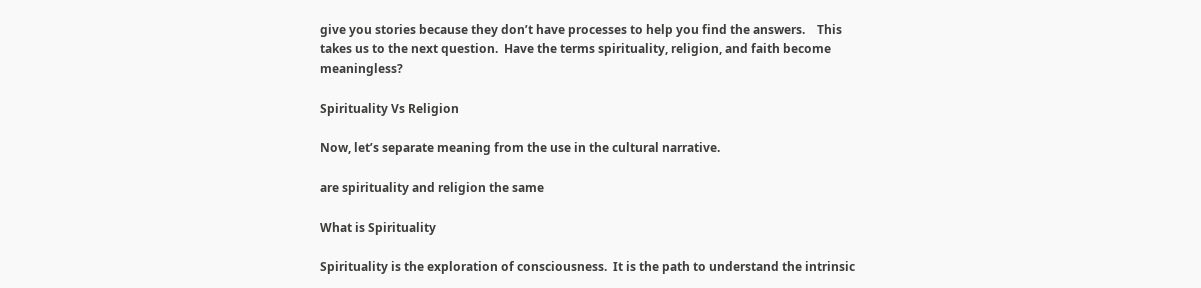give you stories because they don’t have processes to help you find the answers.    This takes us to the next question.  Have the terms spirituality, religion, and faith become meaningless?

Spirituality Vs Religion

Now, let’s separate meaning from the use in the cultural narrative.

are spirituality and religion the same

What is Spirituality

Spirituality is the exploration of consciousness.  It is the path to understand the intrinsic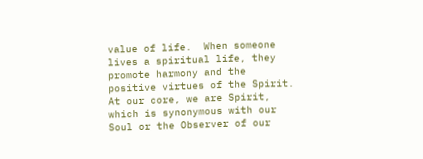value of life.  When someone lives a spiritual life, they promote harmony and the positive virtues of the Spirit.  At our core, we are Spirit, which is synonymous with our Soul or the Observer of our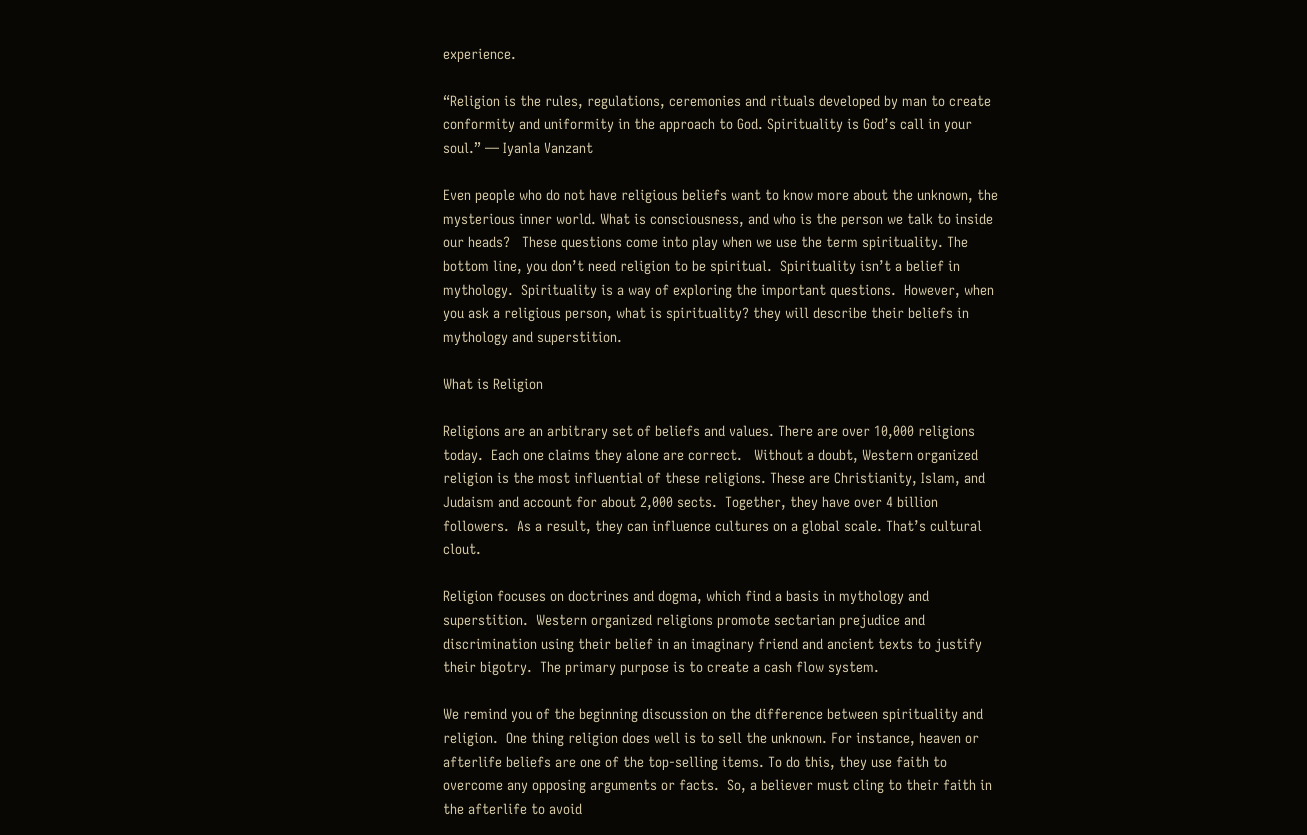experience.

“Religion is the rules, regulations, ceremonies and rituals developed by man to create conformity and uniformity in the approach to God. Spirituality is God’s call in your soul.” — Iyanla Vanzant

Even people who do not have religious beliefs want to know more about the unknown, the mysterious inner world. What is consciousness, and who is the person we talk to inside our heads?   These questions come into play when we use the term spirituality. The bottom line, you don’t need religion to be spiritual.  Spirituality isn’t a belief in mythology.  Spirituality is a way of exploring the important questions.  However, when you ask a religious person, what is spirituality? they will describe their beliefs in mythology and superstition.

What is Religion

Religions are an arbitrary set of beliefs and values. There are over 10,000 religions today.  Each one claims they alone are correct.   Without a doubt, Western organized religion is the most influential of these religions. These are Christianity, Islam, and Judaism and account for about 2,000 sects.  Together, they have over 4 billion followers.  As a result, they can influence cultures on a global scale. That’s cultural clout.

Religion focuses on doctrines and dogma, which find a basis in mythology and superstition.  Western organized religions promote sectarian prejudice and discrimination using their belief in an imaginary friend and ancient texts to justify their bigotry.  The primary purpose is to create a cash flow system.

We remind you of the beginning discussion on the difference between spirituality and religion.  One thing religion does well is to sell the unknown. For instance, heaven or afterlife beliefs are one of the top-selling items. To do this, they use faith to overcome any opposing arguments or facts.  So, a believer must cling to their faith in the afterlife to avoid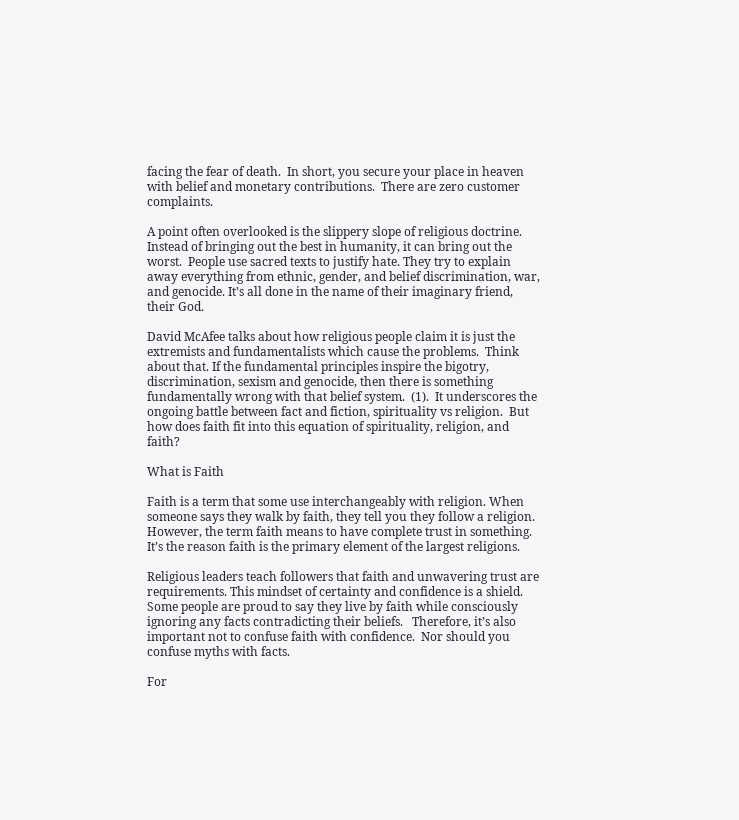facing the fear of death.  In short, you secure your place in heaven with belief and monetary contributions.  There are zero customer complaints.

A point often overlooked is the slippery slope of religious doctrine.  Instead of bringing out the best in humanity, it can bring out the worst.  People use sacred texts to justify hate. They try to explain away everything from ethnic, gender, and belief discrimination, war, and genocide. It’s all done in the name of their imaginary friend, their God.

David McAfee talks about how religious people claim it is just the extremists and fundamentalists which cause the problems.  Think about that. If the fundamental principles inspire the bigotry, discrimination, sexism and genocide, then there is something fundamentally wrong with that belief system.  (1).  It underscores the ongoing battle between fact and fiction, spirituality vs religion.  But how does faith fit into this equation of spirituality, religion, and faith?

What is Faith

Faith is a term that some use interchangeably with religion. When someone says they walk by faith, they tell you they follow a religion. However, the term faith means to have complete trust in something. It’s the reason faith is the primary element of the largest religions.

Religious leaders teach followers that faith and unwavering trust are requirements. This mindset of certainty and confidence is a shield.  Some people are proud to say they live by faith while consciously ignoring any facts contradicting their beliefs.   Therefore, it’s also important not to confuse faith with confidence.  Nor should you confuse myths with facts.

For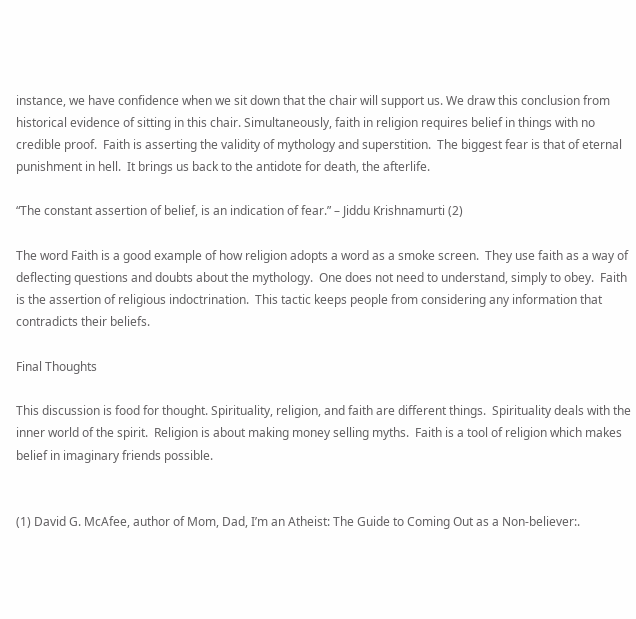instance, we have confidence when we sit down that the chair will support us. We draw this conclusion from historical evidence of sitting in this chair. Simultaneously, faith in religion requires belief in things with no credible proof.  Faith is asserting the validity of mythology and superstition.  The biggest fear is that of eternal punishment in hell.  It brings us back to the antidote for death, the afterlife.

“The constant assertion of belief, is an indication of fear.” – Jiddu Krishnamurti (2)

The word Faith is a good example of how religion adopts a word as a smoke screen.  They use faith as a way of deflecting questions and doubts about the mythology.  One does not need to understand, simply to obey.  Faith is the assertion of religious indoctrination.  This tactic keeps people from considering any information that contradicts their beliefs.

Final Thoughts

This discussion is food for thought. Spirituality, religion, and faith are different things.  Spirituality deals with the inner world of the spirit.  Religion is about making money selling myths.  Faith is a tool of religion which makes belief in imaginary friends possible.


(1) David G. McAfee, author of Mom, Dad, I’m an Atheist: The Guide to Coming Out as a Non-believer:.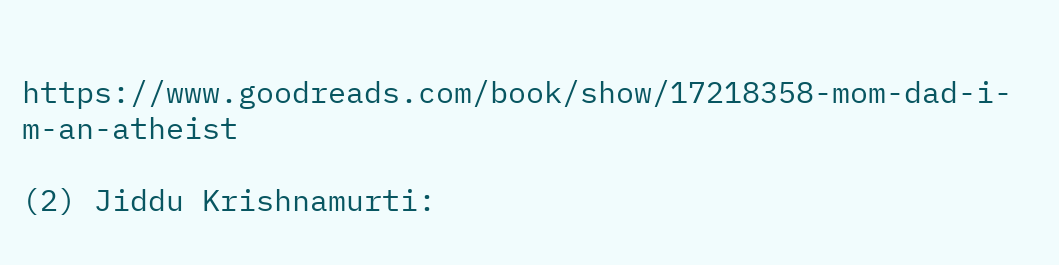https://www.goodreads.com/book/show/17218358-mom-dad-i-m-an-atheist

(2) Jiddu Krishnamurti: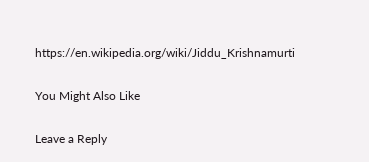https://en.wikipedia.org/wiki/Jiddu_Krishnamurti

You Might Also Like

Leave a Reply